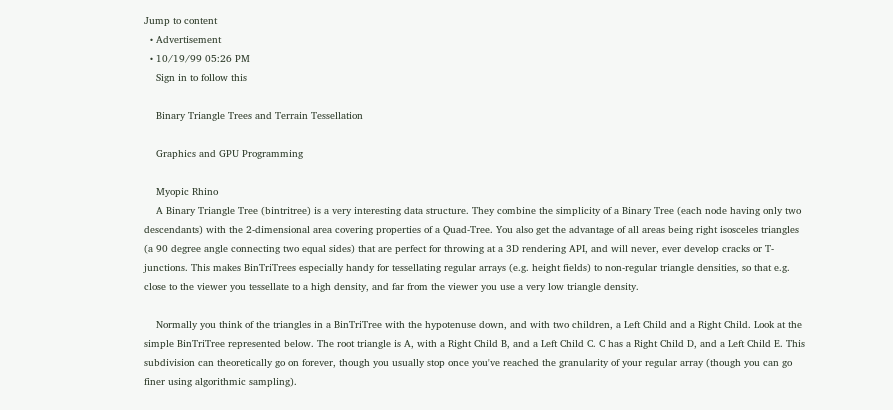Jump to content
  • Advertisement
  • 10/19/99 05:26 PM
    Sign in to follow this

    Binary Triangle Trees and Terrain Tessellation

    Graphics and GPU Programming

    Myopic Rhino
    A Binary Triangle Tree (bintritree) is a very interesting data structure. They combine the simplicity of a Binary Tree (each node having only two descendants) with the 2-dimensional area covering properties of a Quad-Tree. You also get the advantage of all areas being right isosceles triangles (a 90 degree angle connecting two equal sides) that are perfect for throwing at a 3D rendering API, and will never, ever develop cracks or T-junctions. This makes BinTriTrees especially handy for tessellating regular arrays (e.g. height fields) to non-regular triangle densities, so that e.g. close to the viewer you tessellate to a high density, and far from the viewer you use a very low triangle density.

    Normally you think of the triangles in a BinTriTree with the hypotenuse down, and with two children, a Left Child and a Right Child. Look at the simple BinTriTree represented below. The root triangle is A, with a Right Child B, and a Left Child C. C has a Right Child D, and a Left Child E. This subdivision can theoretically go on forever, though you usually stop once you've reached the granularity of your regular array (though you can go finer using algorithmic sampling).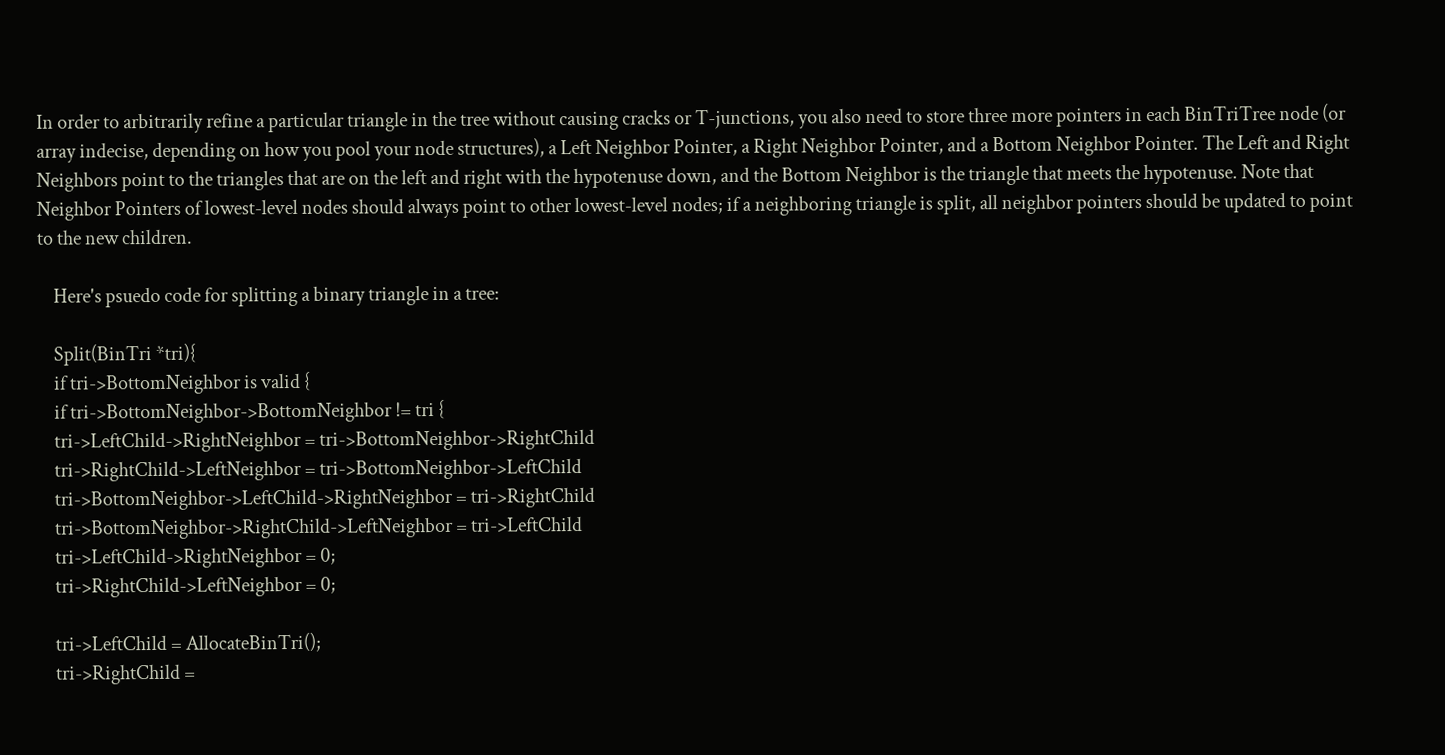In order to arbitrarily refine a particular triangle in the tree without causing cracks or T-junctions, you also need to store three more pointers in each BinTriTree node (or array indecise, depending on how you pool your node structures), a Left Neighbor Pointer, a Right Neighbor Pointer, and a Bottom Neighbor Pointer. The Left and Right Neighbors point to the triangles that are on the left and right with the hypotenuse down, and the Bottom Neighbor is the triangle that meets the hypotenuse. Note that Neighbor Pointers of lowest-level nodes should always point to other lowest-level nodes; if a neighboring triangle is split, all neighbor pointers should be updated to point to the new children.

    Here's psuedo code for splitting a binary triangle in a tree:

    Split(BinTri *tri){
    if tri->BottomNeighbor is valid {
    if tri->BottomNeighbor->BottomNeighbor != tri {
    tri->LeftChild->RightNeighbor = tri->BottomNeighbor->RightChild
    tri->RightChild->LeftNeighbor = tri->BottomNeighbor->LeftChild
    tri->BottomNeighbor->LeftChild->RightNeighbor = tri->RightChild
    tri->BottomNeighbor->RightChild->LeftNeighbor = tri->LeftChild
    tri->LeftChild->RightNeighbor = 0;
    tri->RightChild->LeftNeighbor = 0;

    tri->LeftChild = AllocateBinTri();
    tri->RightChild =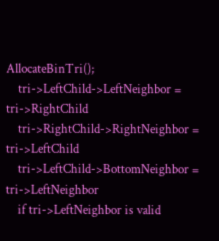AllocateBinTri();
    tri->LeftChild->LeftNeighbor = tri->RightChild
    tri->RightChild->RightNeighbor = tri->LeftChild
    tri->LeftChild->BottomNeighbor = tri->LeftNeighbor
    if tri->LeftNeighbor is valid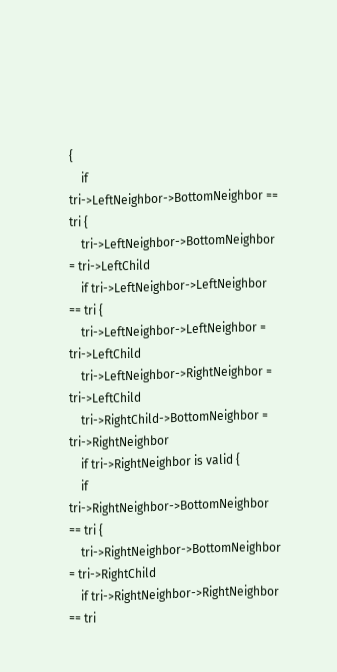{
    if tri->LeftNeighbor->BottomNeighbor == tri {
    tri->LeftNeighbor->BottomNeighbor = tri->LeftChild
    if tri->LeftNeighbor->LeftNeighbor == tri {
    tri->LeftNeighbor->LeftNeighbor = tri->LeftChild
    tri->LeftNeighbor->RightNeighbor = tri->LeftChild
    tri->RightChild->BottomNeighbor = tri->RightNeighbor
    if tri->RightNeighbor is valid {
    if tri->RightNeighbor->BottomNeighbor == tri {
    tri->RightNeighbor->BottomNeighbor = tri->RightChild
    if tri->RightNeighbor->RightNeighbor == tri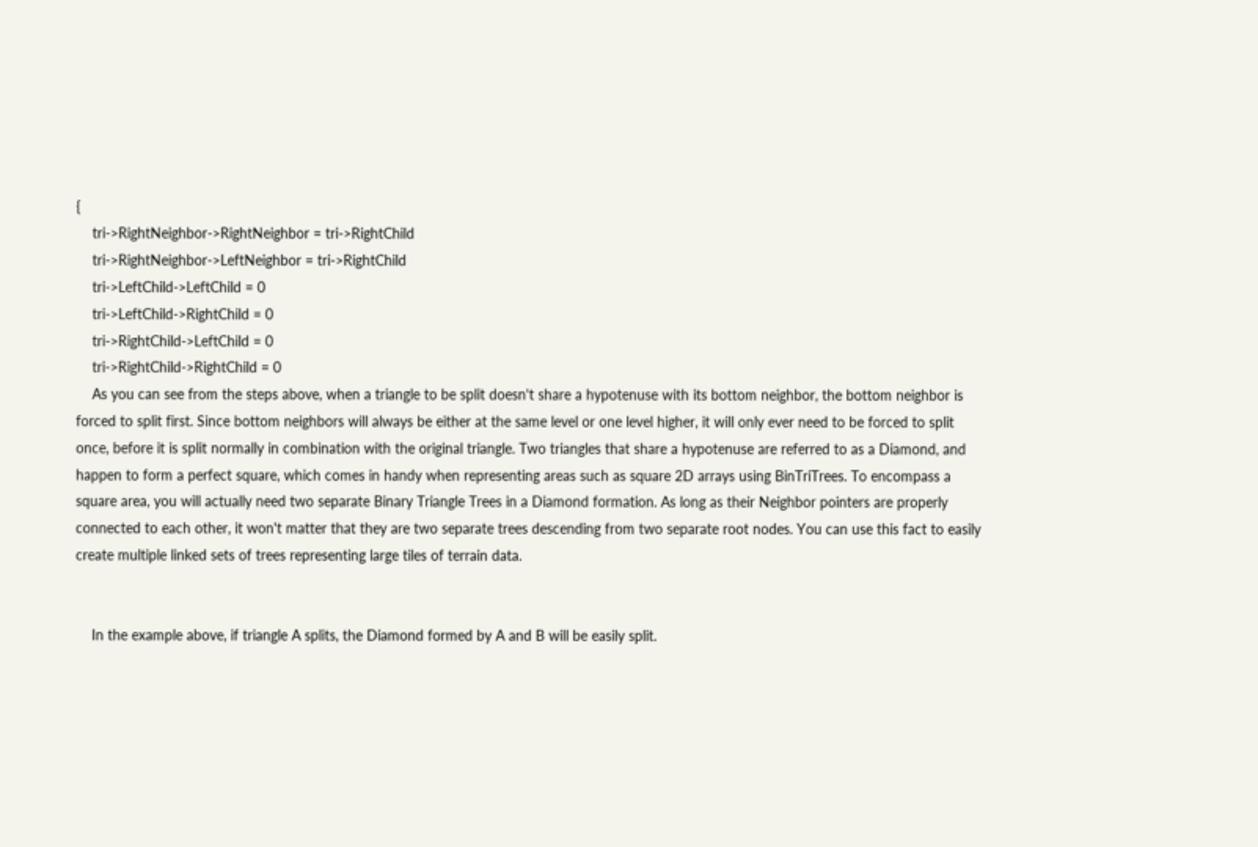{
    tri->RightNeighbor->RightNeighbor = tri->RightChild
    tri->RightNeighbor->LeftNeighbor = tri->RightChild
    tri->LeftChild->LeftChild = 0
    tri->LeftChild->RightChild = 0
    tri->RightChild->LeftChild = 0
    tri->RightChild->RightChild = 0
    As you can see from the steps above, when a triangle to be split doesn't share a hypotenuse with its bottom neighbor, the bottom neighbor is forced to split first. Since bottom neighbors will always be either at the same level or one level higher, it will only ever need to be forced to split once, before it is split normally in combination with the original triangle. Two triangles that share a hypotenuse are referred to as a Diamond, and happen to form a perfect square, which comes in handy when representing areas such as square 2D arrays using BinTriTrees. To encompass a square area, you will actually need two separate Binary Triangle Trees in a Diamond formation. As long as their Neighbor pointers are properly connected to each other, it won't matter that they are two separate trees descending from two separate root nodes. You can use this fact to easily create multiple linked sets of trees representing large tiles of terrain data.


    In the example above, if triangle A splits, the Diamond formed by A and B will be easily split.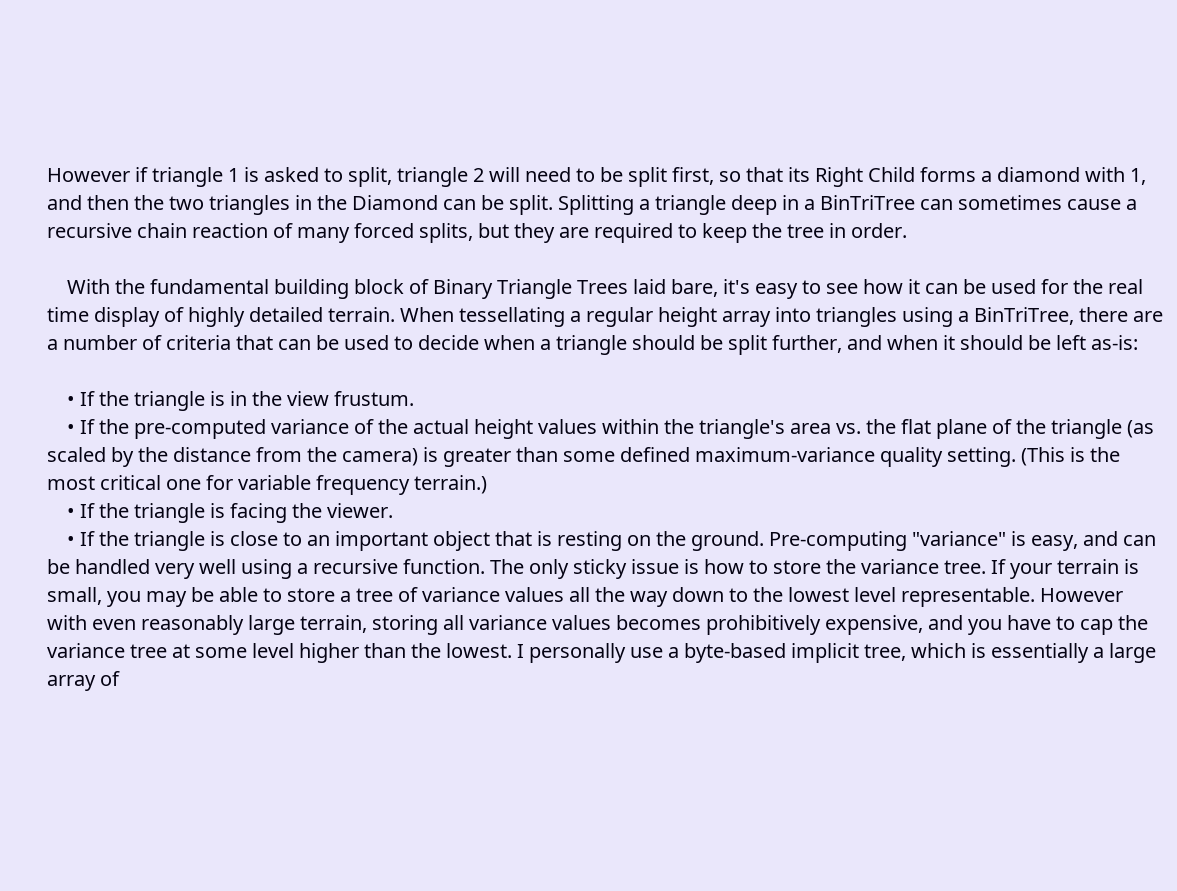However if triangle 1 is asked to split, triangle 2 will need to be split first, so that its Right Child forms a diamond with 1, and then the two triangles in the Diamond can be split. Splitting a triangle deep in a BinTriTree can sometimes cause a recursive chain reaction of many forced splits, but they are required to keep the tree in order.

    With the fundamental building block of Binary Triangle Trees laid bare, it's easy to see how it can be used for the real time display of highly detailed terrain. When tessellating a regular height array into triangles using a BinTriTree, there are a number of criteria that can be used to decide when a triangle should be split further, and when it should be left as-is:

    • If the triangle is in the view frustum.
    • If the pre-computed variance of the actual height values within the triangle's area vs. the flat plane of the triangle (as scaled by the distance from the camera) is greater than some defined maximum-variance quality setting. (This is the most critical one for variable frequency terrain.)
    • If the triangle is facing the viewer.
    • If the triangle is close to an important object that is resting on the ground. Pre-computing "variance" is easy, and can be handled very well using a recursive function. The only sticky issue is how to store the variance tree. If your terrain is small, you may be able to store a tree of variance values all the way down to the lowest level representable. However with even reasonably large terrain, storing all variance values becomes prohibitively expensive, and you have to cap the variance tree at some level higher than the lowest. I personally use a byte-based implicit tree, which is essentially a large array of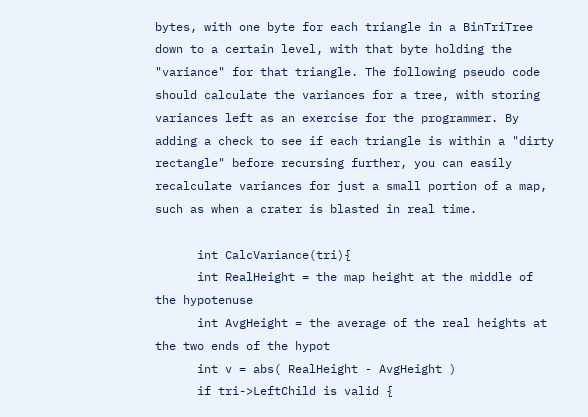bytes, with one byte for each triangle in a BinTriTree down to a certain level, with that byte holding the "variance" for that triangle. The following pseudo code should calculate the variances for a tree, with storing variances left as an exercise for the programmer. By adding a check to see if each triangle is within a "dirty rectangle" before recursing further, you can easily recalculate variances for just a small portion of a map, such as when a crater is blasted in real time.

      int CalcVariance(tri){
      int RealHeight = the map height at the middle of the hypotenuse
      int AvgHeight = the average of the real heights at the two ends of the hypot
      int v = abs( RealHeight - AvgHeight )
      if tri->LeftChild is valid {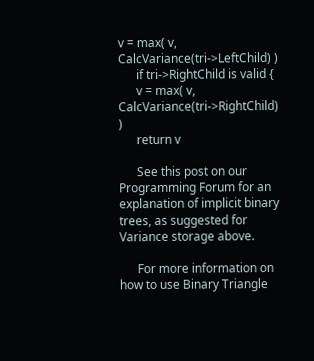v = max( v, CalcVariance(tri->LeftChild) )
      if tri->RightChild is valid {
      v = max( v, CalcVariance(tri->RightChild) )
      return v

      See this post on our Programming Forum for an explanation of implicit binary trees, as suggested for Variance storage above.

      For more information on how to use Binary Triangle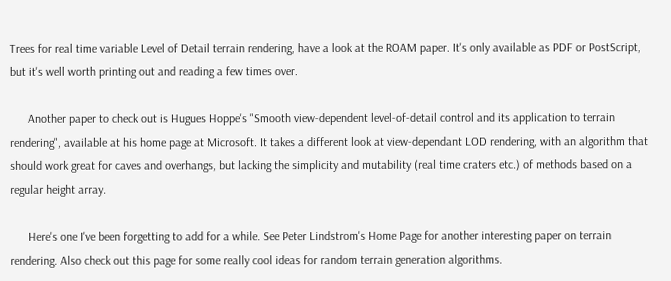Trees for real time variable Level of Detail terrain rendering, have a look at the ROAM paper. It's only available as PDF or PostScript, but it's well worth printing out and reading a few times over.

      Another paper to check out is Hugues Hoppe's "Smooth view-dependent level-of-detail control and its application to terrain rendering", available at his home page at Microsoft. It takes a different look at view-dependant LOD rendering, with an algorithm that should work great for caves and overhangs, but lacking the simplicity and mutability (real time craters etc.) of methods based on a regular height array.

      Here's one I've been forgetting to add for a while. See Peter Lindstrom's Home Page for another interesting paper on terrain rendering. Also check out this page for some really cool ideas for random terrain generation algorithms.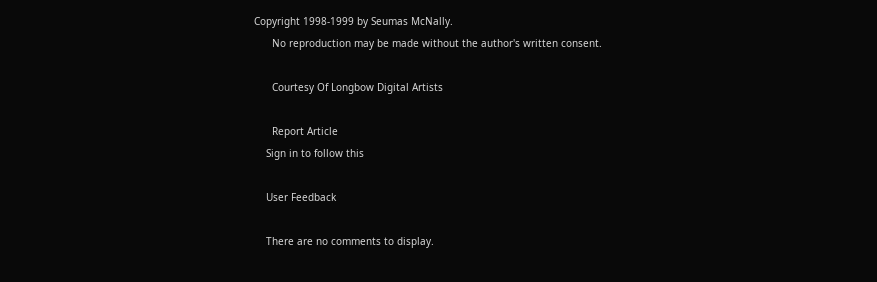Copyright 1998-1999 by Seumas McNally.
      No reproduction may be made without the author's written consent.

      Courtesy Of Longbow Digital Artists

      Report Article
    Sign in to follow this

    User Feedback

    There are no comments to display.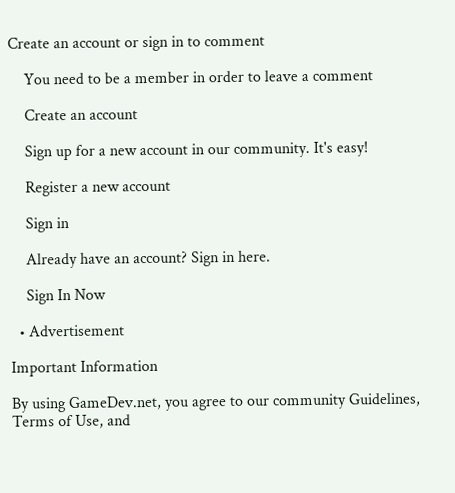Create an account or sign in to comment

    You need to be a member in order to leave a comment

    Create an account

    Sign up for a new account in our community. It's easy!

    Register a new account

    Sign in

    Already have an account? Sign in here.

    Sign In Now

  • Advertisement

Important Information

By using GameDev.net, you agree to our community Guidelines, Terms of Use, and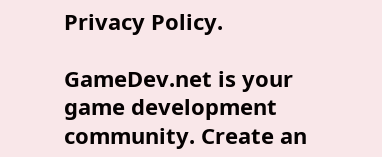Privacy Policy.

GameDev.net is your game development community. Create an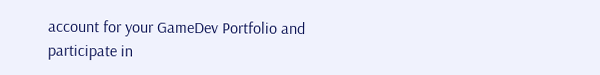account for your GameDev Portfolio and participate in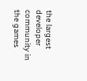the largest developer community in the games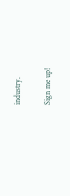industry.

Sign me up!